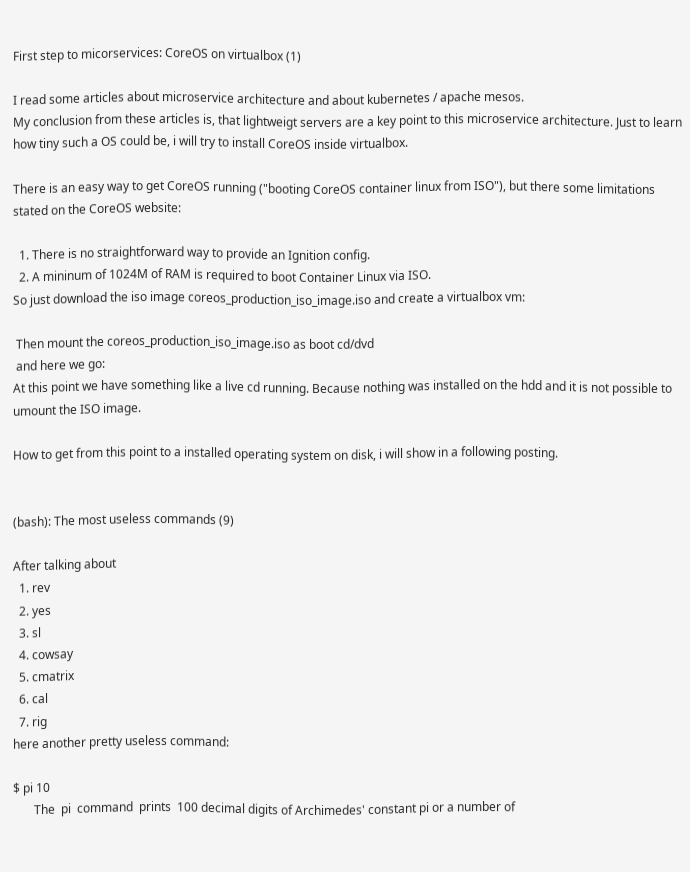First step to micorservices: CoreOS on virtualbox (1)

I read some articles about microservice architecture and about kubernetes / apache mesos.
My conclusion from these articles is, that lightweigt servers are a key point to this microservice architecture. Just to learn how tiny such a OS could be, i will try to install CoreOS inside virtualbox.

There is an easy way to get CoreOS running ("booting CoreOS container linux from ISO"), but there some limitations stated on the CoreOS website:

  1. There is no straightforward way to provide an Ignition config.
  2. A mininum of 1024M of RAM is required to boot Container Linux via ISO.
So just download the iso image coreos_production_iso_image.iso and create a virtualbox vm:

 Then mount the coreos_production_iso_image.iso as boot cd/dvd
 and here we go:
At this point we have something like a live cd running. Because nothing was installed on the hdd and it is not possible to umount the ISO image.

How to get from this point to a installed operating system on disk, i will show in a following posting.


(bash): The most useless commands (9)

After talking about
  1. rev
  2. yes
  3. sl
  4. cowsay
  5. cmatrix
  6. cal
  7. rig
here another pretty useless command:

$ pi 10
       The  pi  command  prints  100 decimal digits of Archimedes' constant pi or a number of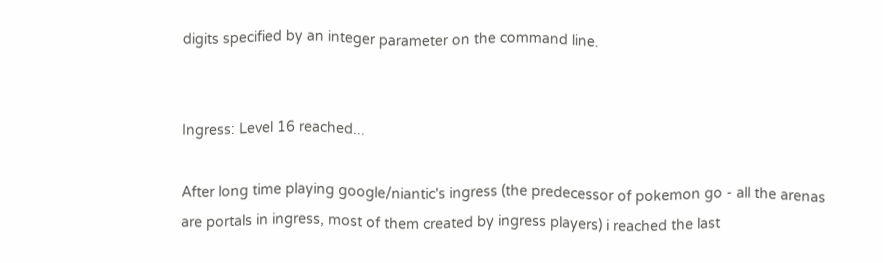digits specified by an integer parameter on the command line.


Ingress: Level 16 reached...

After long time playing google/niantic's ingress (the predecessor of pokemon go - all the arenas are portals in ingress, most of them created by ingress players) i reached the last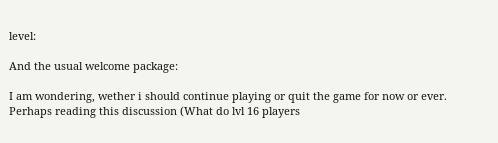level:

And the usual welcome package:

I am wondering, wether i should continue playing or quit the game for now or ever.
Perhaps reading this discussion (What do lvl 16 players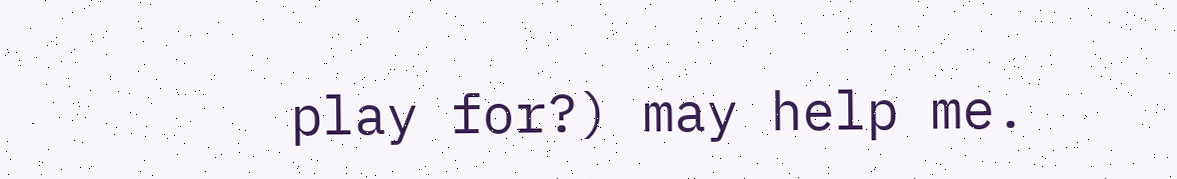play for?) may help me.